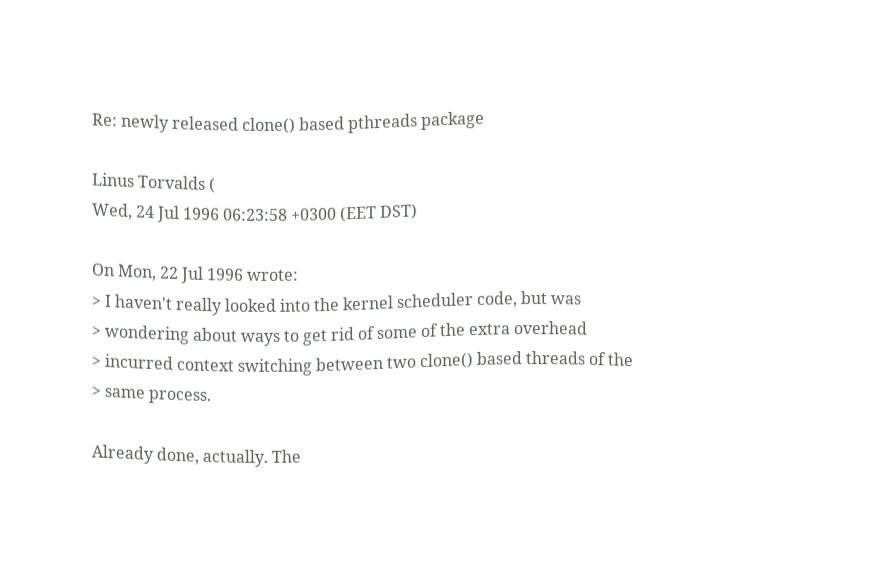Re: newly released clone() based pthreads package

Linus Torvalds (
Wed, 24 Jul 1996 06:23:58 +0300 (EET DST)

On Mon, 22 Jul 1996 wrote:
> I haven't really looked into the kernel scheduler code, but was
> wondering about ways to get rid of some of the extra overhead
> incurred context switching between two clone() based threads of the
> same process.

Already done, actually. The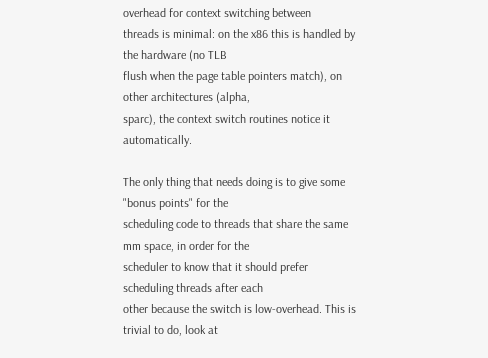overhead for context switching between
threads is minimal: on the x86 this is handled by the hardware (no TLB
flush when the page table pointers match), on other architectures (alpha,
sparc), the context switch routines notice it automatically.

The only thing that needs doing is to give some "bonus points" for the
scheduling code to threads that share the same mm space, in order for the
scheduler to know that it should prefer scheduling threads after each
other because the switch is low-overhead. This is trivial to do, look at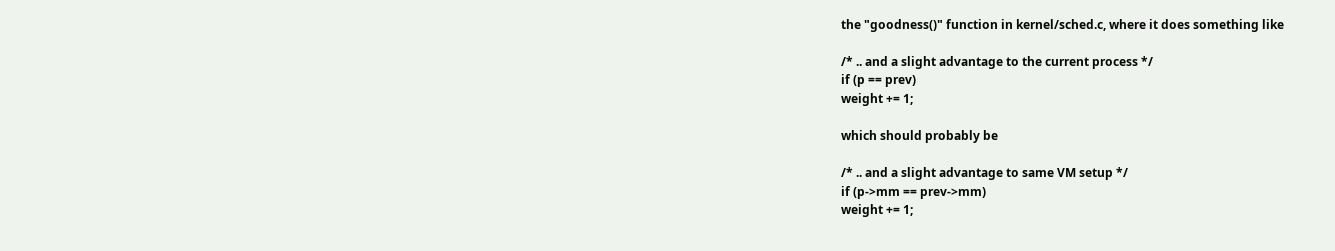the "goodness()" function in kernel/sched.c, where it does something like

/* .. and a slight advantage to the current process */
if (p == prev)
weight += 1;

which should probably be

/* .. and a slight advantage to same VM setup */
if (p->mm == prev->mm)
weight += 1;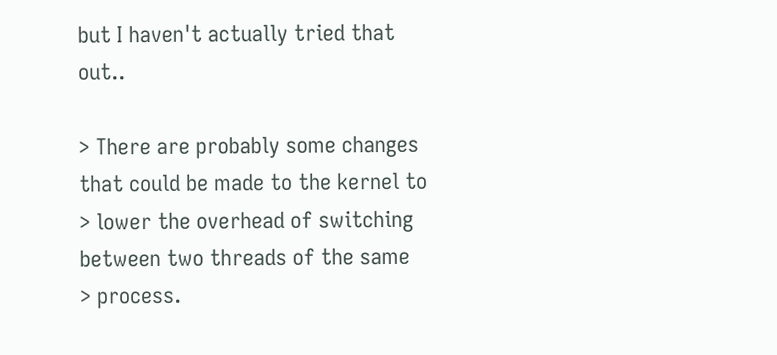but I haven't actually tried that out..

> There are probably some changes that could be made to the kernel to
> lower the overhead of switching between two threads of the same
> process.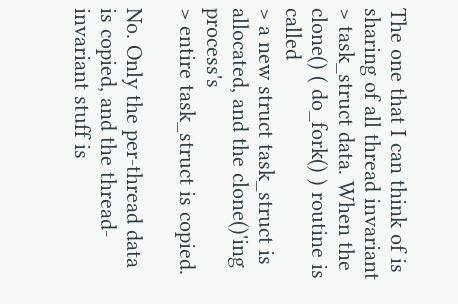The one that I can think of is sharing of all thread invariant
> task_struct data. When the clone() ( do_fork() ) routine is called
> a new struct task_struct is allocated, and the clone()'ing process's
> entire task_struct is copied.

No. Only the per-thread data is copied, and the thread-invariant stuff is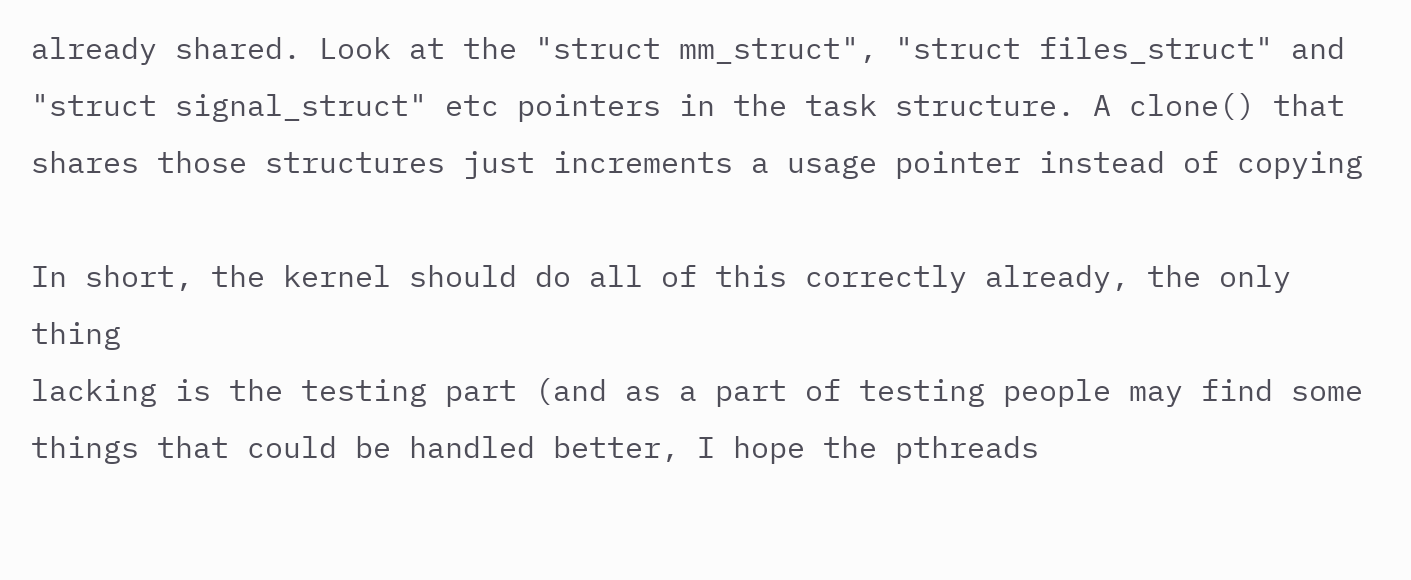already shared. Look at the "struct mm_struct", "struct files_struct" and
"struct signal_struct" etc pointers in the task structure. A clone() that
shares those structures just increments a usage pointer instead of copying

In short, the kernel should do all of this correctly already, the only thing
lacking is the testing part (and as a part of testing people may find some
things that could be handled better, I hope the pthreads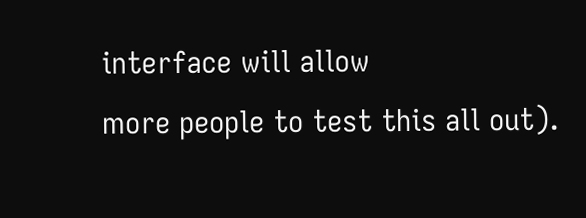interface will allow
more people to test this all out).